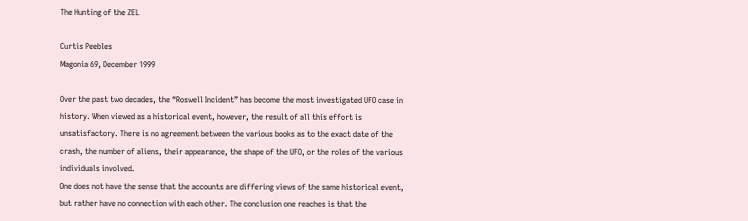The Hunting of the ZEL

Curtis Peebles
Magonia 69, December 1999

Over the past two decades, the “Roswell Incident” has become the most investigated UFO case in history. When viewed as a historical event, however, the result of all this effort is unsatisfactory. There is no agreement between the various books as to the exact date of the crash, the number of aliens, their appearance, the shape of the UFO, or the roles of the various individuals involved.
One does not have the sense that the accounts are differing views of the same historical event, but rather have no connection with each other. The conclusion one reaches is that the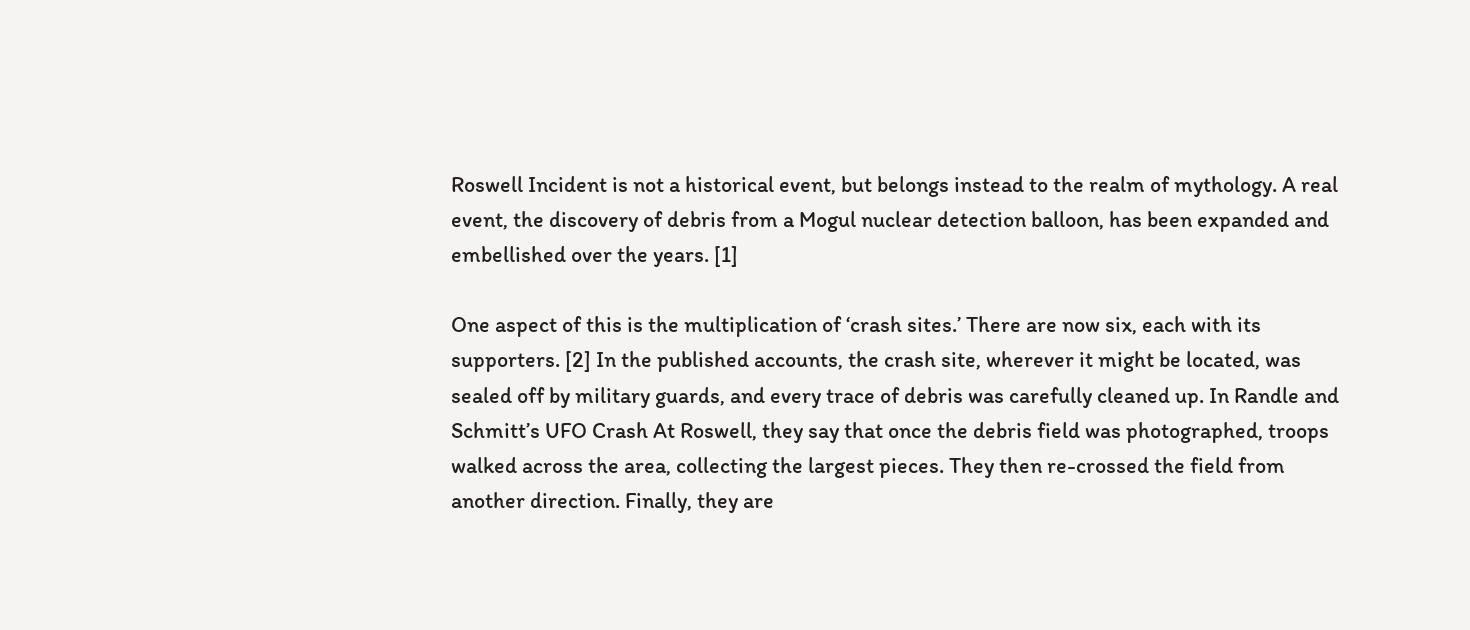Roswell Incident is not a historical event, but belongs instead to the realm of mythology. A real event, the discovery of debris from a Mogul nuclear detection balloon, has been expanded and embellished over the years. [1]

One aspect of this is the multiplication of ‘crash sites.’ There are now six, each with its supporters. [2] In the published accounts, the crash site, wherever it might be located, was sealed off by military guards, and every trace of debris was carefully cleaned up. In Randle and Schmitt’s UFO Crash At Roswell, they say that once the debris field was photographed, troops walked across the area, collecting the largest pieces. They then re-crossed the field from another direction. Finally, they are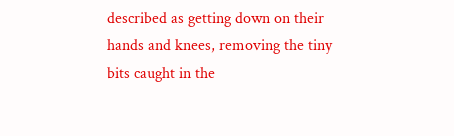described as getting down on their hands and knees, removing the tiny bits caught in the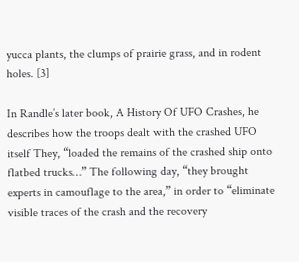yucca plants, the clumps of prairie grass, and in rodent holes. [3]

In Randle’s later book, A History Of UFO Crashes, he describes how the troops dealt with the crashed UFO itself They, “loaded the remains of the crashed ship onto flatbed trucks…” The following day, “they brought experts in camouflage to the area,” in order to “eliminate visible traces of the crash and the recovery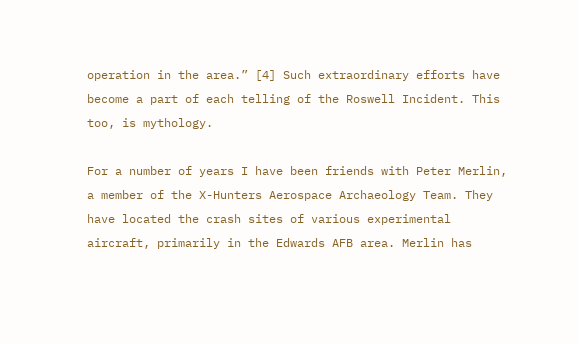operation in the area.” [4] Such extraordinary efforts have become a part of each telling of the Roswell Incident. This too, is mythology.

For a number of years I have been friends with Peter Merlin, a member of the X-Hunters Aerospace Archaeology Team. They have located the crash sites of various experimental aircraft, primarily in the Edwards AFB area. Merlin has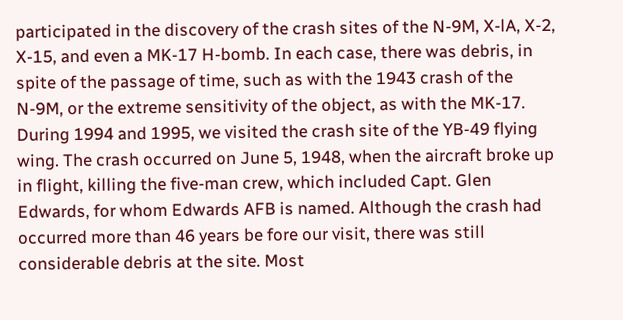participated in the discovery of the crash sites of the N-9M, X-lA, X-2, X-15, and even a MK-17 H-bomb. In each case, there was debris, in spite of the passage of time, such as with the 1943 crash of the N-9M, or the extreme sensitivity of the object, as with the MK-17. During 1994 and 1995, we visited the crash site of the YB-49 flying wing. The crash occurred on June 5, 1948, when the aircraft broke up in flight, killing the five-man crew, which included Capt. Glen Edwards, for whom Edwards AFB is named. Although the crash had occurred more than 46 years be fore our visit, there was still considerable debris at the site. Most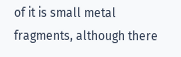of it is small metal fragments, although there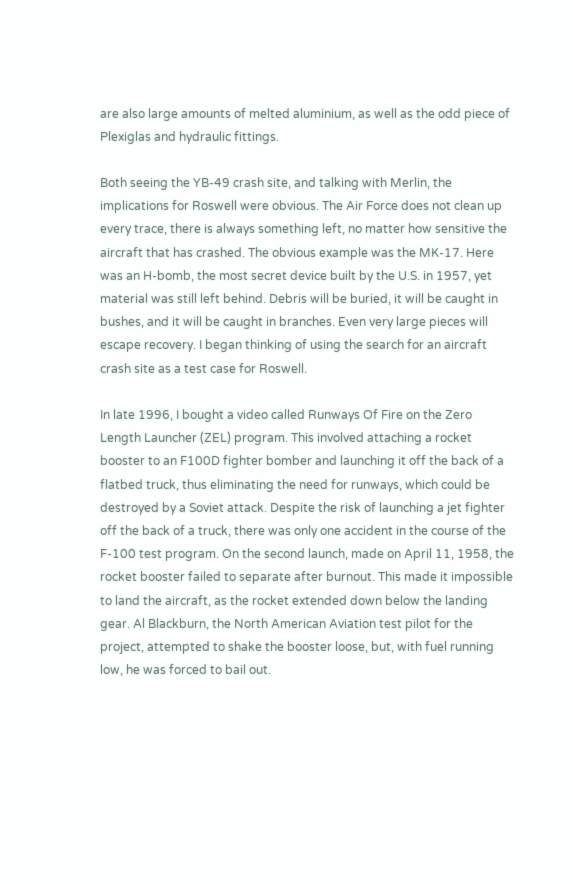are also large amounts of melted aluminium, as well as the odd piece of Plexiglas and hydraulic fittings.

Both seeing the YB-49 crash site, and talking with Merlin, the implications for Roswell were obvious. The Air Force does not clean up every trace, there is always something left, no matter how sensitive the aircraft that has crashed. The obvious example was the MK-17. Here was an H-bomb, the most secret device built by the U.S. in 1957, yet material was still left behind. Debris will be buried, it will be caught in bushes, and it will be caught in branches. Even very large pieces will escape recovery. I began thinking of using the search for an aircraft crash site as a test case for Roswell.

In late 1996, I bought a video called Runways Of Fire on the Zero Length Launcher (ZEL) program. This involved attaching a rocket booster to an F100D fighter bomber and launching it off the back of a flatbed truck, thus eliminating the need for runways, which could be destroyed by a Soviet attack. Despite the risk of launching a jet fighter off the back of a truck, there was only one accident in the course of the F-100 test program. On the second launch, made on April 11, 1958, the rocket booster failed to separate after burnout. This made it impossible to land the aircraft, as the rocket extended down below the landing gear. Al Blackburn, the North American Aviation test pilot for the project, attempted to shake the booster loose, but, with fuel running low, he was forced to bail out.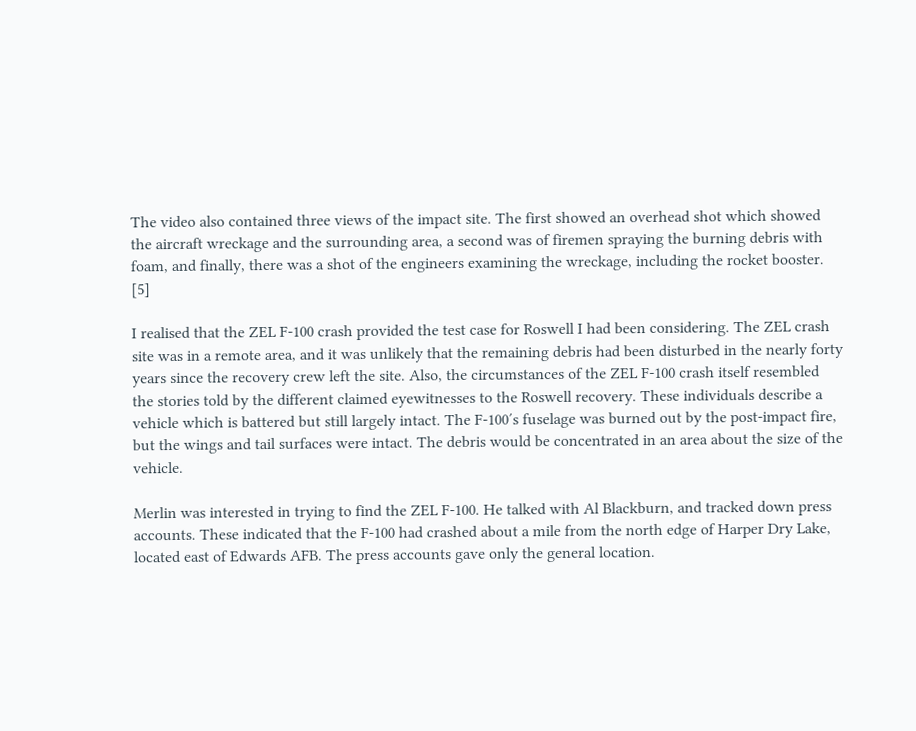The video also contained three views of the impact site. The first showed an overhead shot which showed the aircraft wreckage and the surrounding area, a second was of firemen spraying the burning debris with foam, and finally, there was a shot of the engineers examining the wreckage, including the rocket booster. [5]

I realised that the ZEL F-100 crash provided the test case for Roswell I had been considering. The ZEL crash site was in a remote area, and it was unlikely that the remaining debris had been disturbed in the nearly forty years since the recovery crew left the site. Also, the circumstances of the ZEL F-100 crash itself resembled the stories told by the different claimed eyewitnesses to the Roswell recovery. These individuals describe a vehicle which is battered but still largely intact. The F-100′s fuselage was burned out by the post-impact fire, but the wings and tail surfaces were intact. The debris would be concentrated in an area about the size of the vehicle.

Merlin was interested in trying to find the ZEL F-100. He talked with Al Blackburn, and tracked down press accounts. These indicated that the F-100 had crashed about a mile from the north edge of Harper Dry Lake, located east of Edwards AFB. The press accounts gave only the general location.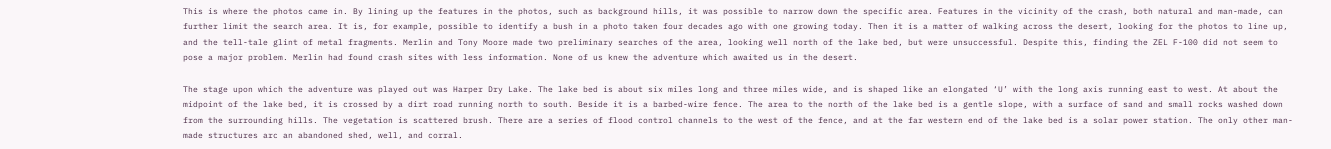This is where the photos came in. By lining up the features in the photos, such as background hills, it was possible to narrow down the specific area. Features in the vicinity of the crash, both natural and man-made, can further limit the search area. It is, for example, possible to identify a bush in a photo taken four decades ago with one growing today. Then it is a matter of walking across the desert, looking for the photos to line up, and the tell-tale glint of metal fragments. Merlin and Tony Moore made two preliminary searches of the area, looking well north of the lake bed, but were unsuccessful. Despite this, finding the ZEL F-100 did not seem to pose a major problem. Merlin had found crash sites with less information. None of us knew the adventure which awaited us in the desert.

The stage upon which the adventure was played out was Harper Dry Lake. The lake bed is about six miles long and three miles wide, and is shaped like an elongated ‘U’ with the long axis running east to west. At about the midpoint of the lake bed, it is crossed by a dirt road running north to south. Beside it is a barbed-wire fence. The area to the north of the lake bed is a gentle slope, with a surface of sand and small rocks washed down from the surrounding hills. The vegetation is scattered brush. There are a series of flood control channels to the west of the fence, and at the far western end of the lake bed is a solar power station. The only other man-made structures arc an abandoned shed, well, and corral.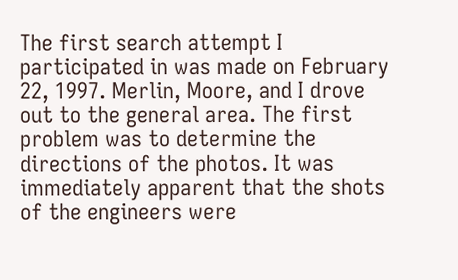The first search attempt I participated in was made on February 22, 1997. Merlin, Moore, and I drove out to the general area. The first problem was to determine the directions of the photos. It was immediately apparent that the shots of the engineers were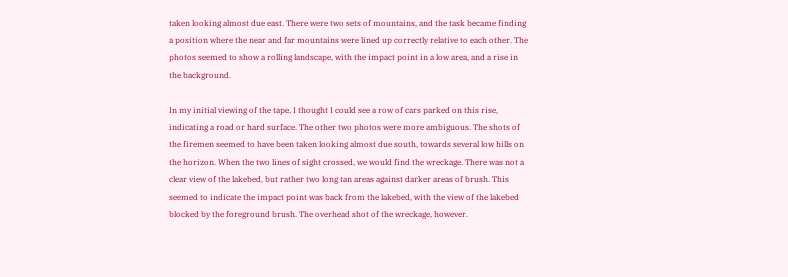taken looking almost due east. There were two sets of mountains, and the task became finding a position where the near and far mountains were lined up correctly relative to each other. The photos seemed to show a rolling landscape, with the impact point in a low area, and a rise in the background.

In my initial viewing of the tape, I thought I could see a row of cars parked on this rise, indicating a road or hard surface. The other two photos were more ambiguous. The shots of the firemen seemed to have been taken looking almost due south, towards several low hills on the horizon. When the two lines of sight crossed, we would find the wreckage. There was not a clear view of the lakebed, but rather two long tan areas against darker areas of brush. This seemed to indicate the impact point was back from the lakebed, with the view of the lakebed blocked by the foreground brush. The overhead shot of the wreckage, however.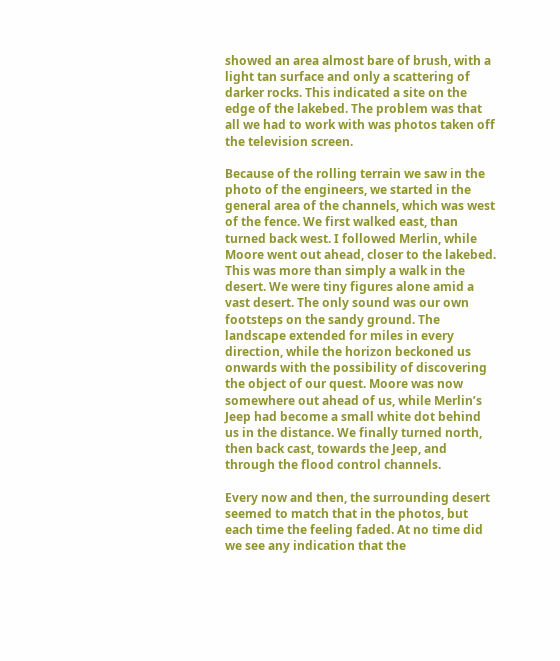showed an area almost bare of brush, with a light tan surface and only a scattering of darker rocks. This indicated a site on the edge of the lakebed. The problem was that all we had to work with was photos taken off the television screen.

Because of the rolling terrain we saw in the photo of the engineers, we started in the general area of the channels, which was west of the fence. We first walked east, than turned back west. I followed Merlin, while Moore went out ahead, closer to the lakebed. This was more than simply a walk in the desert. We were tiny figures alone amid a vast desert. The only sound was our own footsteps on the sandy ground. The landscape extended for miles in every direction, while the horizon beckoned us onwards with the possibility of discovering the object of our quest. Moore was now somewhere out ahead of us, while Merlin’s Jeep had become a small white dot behind us in the distance. We finally turned north, then back cast, towards the Jeep, and through the flood control channels.

Every now and then, the surrounding desert seemed to match that in the photos, but each time the feeling faded. At no time did we see any indication that the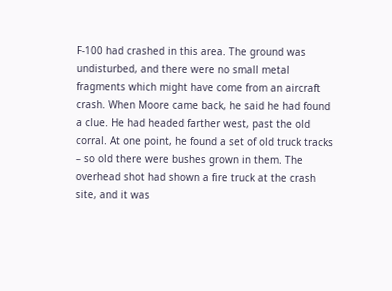F-100 had crashed in this area. The ground was undisturbed, and there were no small metal fragments which might have come from an aircraft crash. When Moore came back, he said he had found a clue. He had headed farther west, past the old corral. At one point, he found a set of old truck tracks – so old there were bushes grown in them. The overhead shot had shown a fire truck at the crash site, and it was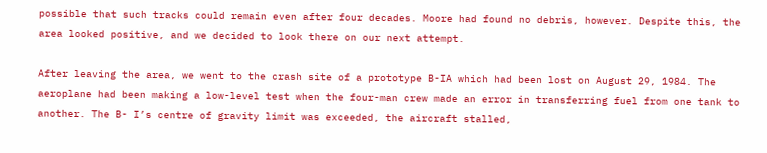possible that such tracks could remain even after four decades. Moore had found no debris, however. Despite this, the area looked positive, and we decided to look there on our next attempt.

After leaving the area, we went to the crash site of a prototype B-IA which had been lost on August 29, 1984. The aeroplane had been making a low-level test when the four-man crew made an error in transferring fuel from one tank to another. The B- I’s centre of gravity limit was exceeded, the aircraft stalled,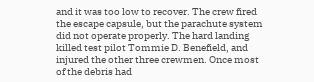and it was too low to recover. The crew fired the escape capsule, but the parachute system did not operate properly. The hard landing killed test pilot Tommie D. Benefield, and injured the other three crewmen. Once most of the debris had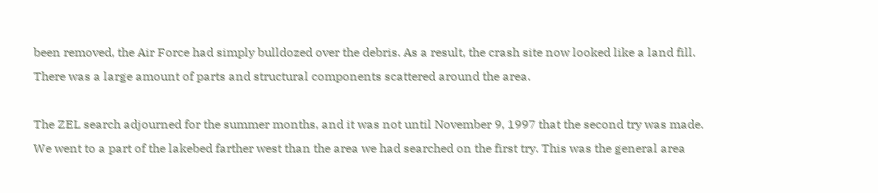been removed, the Air Force had simply bulldozed over the debris. As a result, the crash site now looked like a land fill. There was a large amount of parts and structural components scattered around the area.

The ZEL search adjourned for the summer months, and it was not until November 9, 1997 that the second try was made. We went to a part of the lakebed farther west than the area we had searched on the first try. This was the general area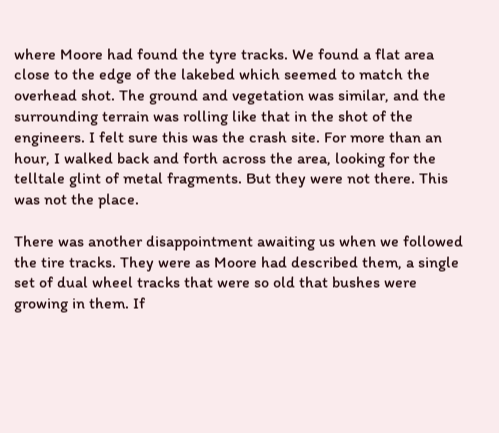where Moore had found the tyre tracks. We found a flat area close to the edge of the lakebed which seemed to match the overhead shot. The ground and vegetation was similar, and the surrounding terrain was rolling like that in the shot of the engineers. I felt sure this was the crash site. For more than an hour, I walked back and forth across the area, looking for the telltale glint of metal fragments. But they were not there. This was not the place.

There was another disappointment awaiting us when we followed the tire tracks. They were as Moore had described them, a single set of dual wheel tracks that were so old that bushes were growing in them. If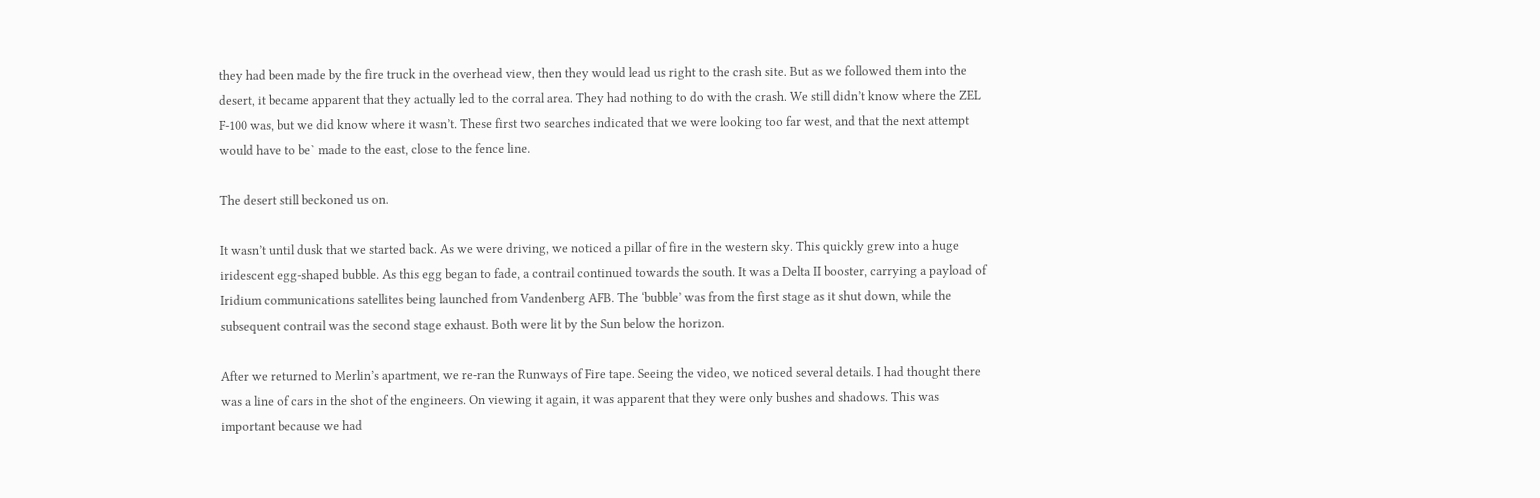they had been made by the fire truck in the overhead view, then they would lead us right to the crash site. But as we followed them into the desert, it became apparent that they actually led to the corral area. They had nothing to do with the crash. We still didn’t know where the ZEL F-100 was, but we did know where it wasn’t. These first two searches indicated that we were looking too far west, and that the next attempt would have to be` made to the east, close to the fence line.

The desert still beckoned us on.

It wasn’t until dusk that we started back. As we were driving, we noticed a pillar of fire in the western sky. This quickly grew into a huge iridescent egg-shaped bubble. As this egg began to fade, a contrail continued towards the south. It was a Delta II booster, carrying a payload of Iridium communications satellites being launched from Vandenberg AFB. The ‘bubble’ was from the first stage as it shut down, while the subsequent contrail was the second stage exhaust. Both were lit by the Sun below the horizon.

After we returned to Merlin’s apartment, we re-ran the Runways of Fire tape. Seeing the video, we noticed several details. I had thought there was a line of cars in the shot of the engineers. On viewing it again, it was apparent that they were only bushes and shadows. This was important because we had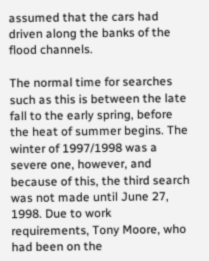assumed that the cars had driven along the banks of the flood channels.

The normal time for searches such as this is between the late fall to the early spring, before the heat of summer begins. The winter of 1997/1998 was a severe one, however, and because of this, the third search was not made until June 27, 1998. Due to work requirements, Tony Moore, who had been on the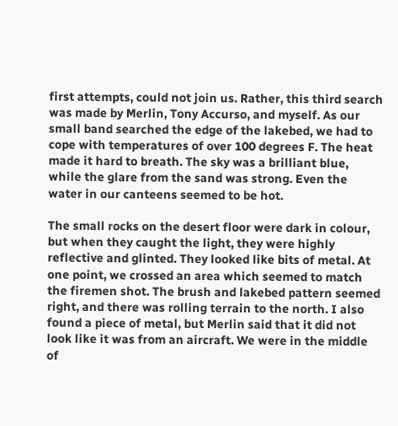first attempts, could not join us. Rather, this third search was made by Merlin, Tony Accurso, and myself. As our small band searched the edge of the lakebed, we had to cope with temperatures of over 100 degrees F. The heat made it hard to breath. The sky was a brilliant blue, while the glare from the sand was strong. Even the water in our canteens seemed to be hot.

The small rocks on the desert floor were dark in colour, but when they caught the light, they were highly reflective and glinted. They looked like bits of metal. At one point, we crossed an area which seemed to match the firemen shot. The brush and lakebed pattern seemed right, and there was rolling terrain to the north. I also found a piece of metal, but Merlin said that it did not look like it was from an aircraft. We were in the middle of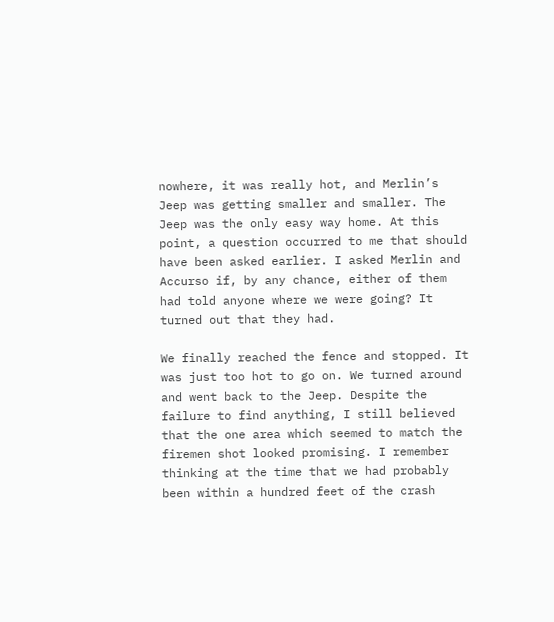nowhere, it was really hot, and Merlin’s Jeep was getting smaller and smaller. The Jeep was the only easy way home. At this point, a question occurred to me that should have been asked earlier. I asked Merlin and Accurso if, by any chance, either of them had told anyone where we were going? It turned out that they had.

We finally reached the fence and stopped. It was just too hot to go on. We turned around and went back to the Jeep. Despite the failure to find anything, I still believed that the one area which seemed to match the firemen shot looked promising. I remember thinking at the time that we had probably been within a hundred feet of the crash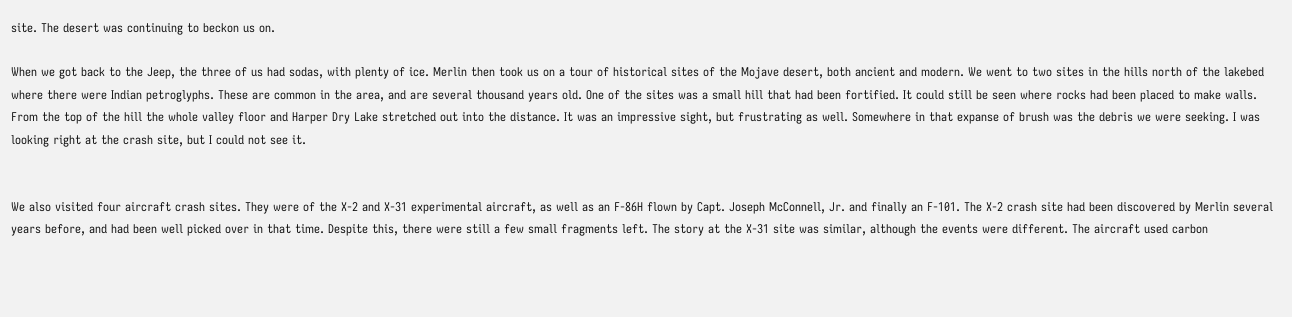site. The desert was continuing to beckon us on.

When we got back to the Jeep, the three of us had sodas, with plenty of ice. Merlin then took us on a tour of historical sites of the Mojave desert, both ancient and modern. We went to two sites in the hills north of the lakebed where there were Indian petroglyphs. These are common in the area, and are several thousand years old. One of the sites was a small hill that had been fortified. It could still be seen where rocks had been placed to make walls. From the top of the hill the whole valley floor and Harper Dry Lake stretched out into the distance. It was an impressive sight, but frustrating as well. Somewhere in that expanse of brush was the debris we were seeking. I was looking right at the crash site, but I could not see it.


We also visited four aircraft crash sites. They were of the X-2 and X-31 experimental aircraft, as well as an F-86H flown by Capt. Joseph McConnell, Jr. and finally an F-101. The X-2 crash site had been discovered by Merlin several years before, and had been well picked over in that time. Despite this, there were still a few small fragments left. The story at the X-31 site was similar, although the events were different. The aircraft used carbon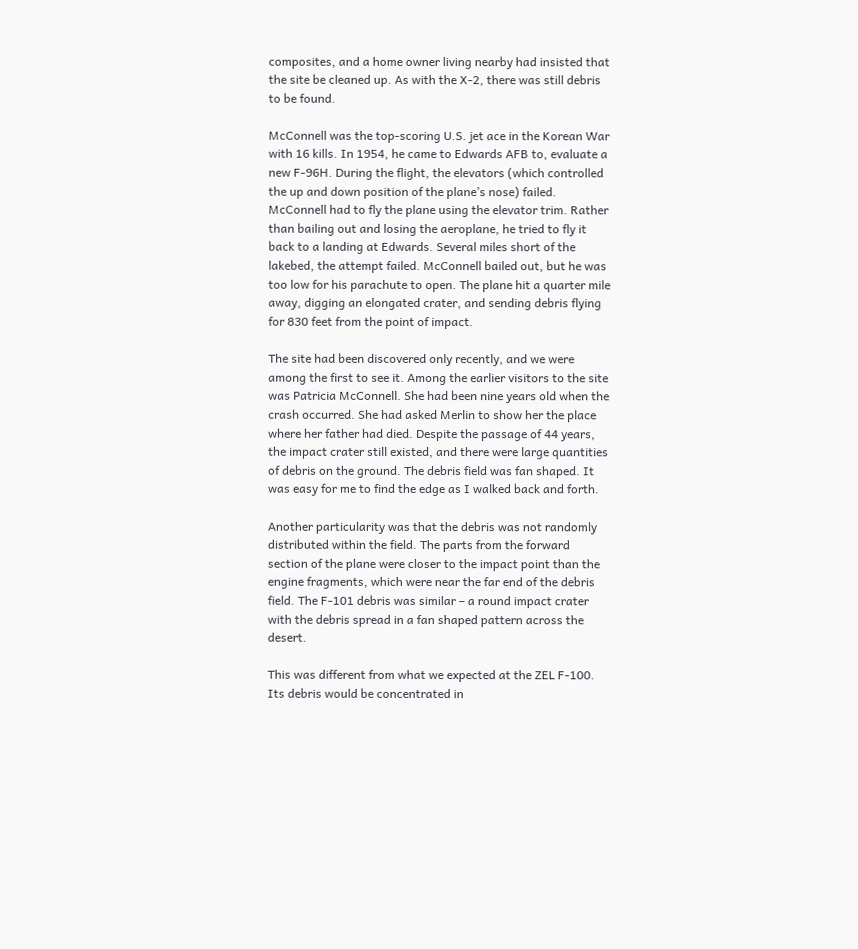composites, and a home owner living nearby had insisted that the site be cleaned up. As with the X-2, there was still debris to be found.

McConnell was the top-scoring U.S. jet ace in the Korean War with 16 kills. In 1954, he came to Edwards AFB to, evaluate a new F-96H. During the flight, the elevators (which controlled the up and down position of the plane’s nose) failed. McConnell had to fly the plane using the elevator trim. Rather than bailing out and losing the aeroplane, he tried to fly it back to a landing at Edwards. Several miles short of the lakebed, the attempt failed. McConnell bailed out, but he was too low for his parachute to open. The plane hit a quarter mile away, digging an elongated crater, and sending debris flying for 830 feet from the point of impact.

The site had been discovered only recently, and we were among the first to see it. Among the earlier visitors to the site was Patricia McConnell. She had been nine years old when the crash occurred. She had asked Merlin to show her the place where her father had died. Despite the passage of 44 years, the impact crater still existed, and there were large quantities of debris on the ground. The debris field was fan shaped. It was easy for me to find the edge as I walked back and forth.

Another particularity was that the debris was not randomly distributed within the field. The parts from the forward section of the plane were closer to the impact point than the engine fragments, which were near the far end of the debris field. The F-101 debris was similar – a round impact crater with the debris spread in a fan shaped pattern across the desert.

This was different from what we expected at the ZEL F-100. Its debris would be concentrated in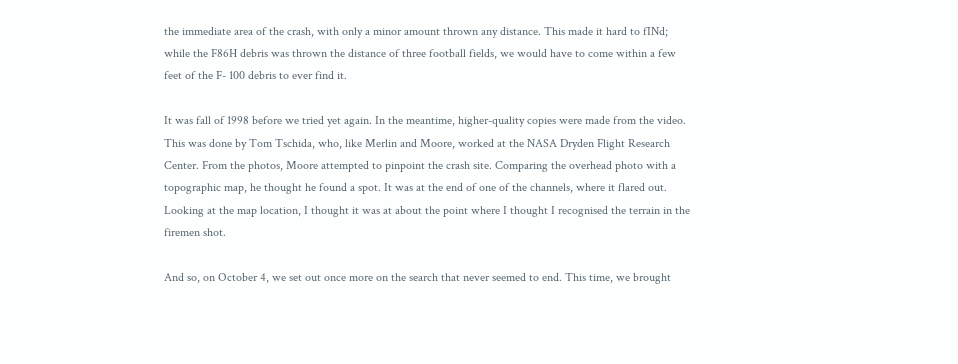the immediate area of the crash, with only a minor amount thrown any distance. This made it hard to fINd; while the F86H debris was thrown the distance of three football fields, we would have to come within a few feet of the F- 100 debris to ever find it.

It was fall of 1998 before we tried yet again. In the meantime, higher-quality copies were made from the video. This was done by Tom Tschida, who, like Merlin and Moore, worked at the NASA Dryden Flight Research Center. From the photos, Moore attempted to pinpoint the crash site. Comparing the overhead photo with a topographic map, he thought he found a spot. It was at the end of one of the channels, where it flared out. Looking at the map location, I thought it was at about the point where I thought I recognised the terrain in the firemen shot.

And so, on October 4, we set out once more on the search that never seemed to end. This time, we brought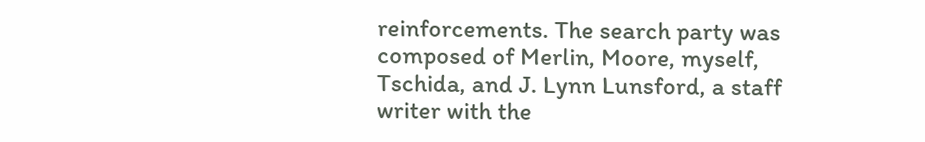reinforcements. The search party was composed of Merlin, Moore, myself, Tschida, and J. Lynn Lunsford, a staff writer with the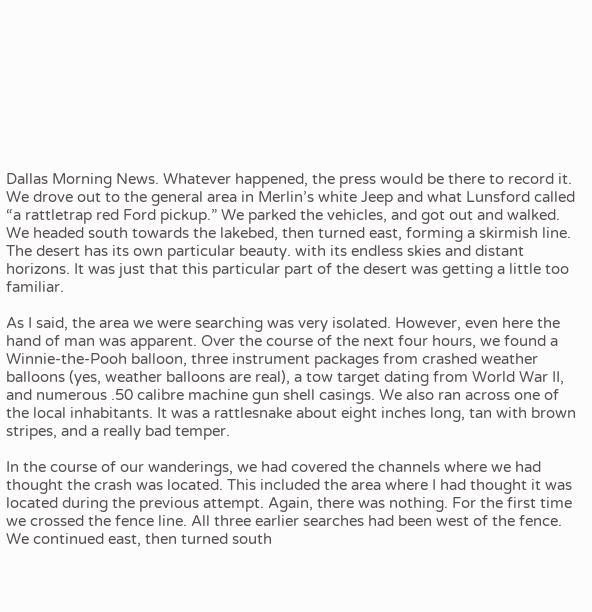Dallas Morning News. Whatever happened, the press would be there to record it. We drove out to the general area in Merlin’s white Jeep and what Lunsford called “a rattletrap red Ford pickup.” We parked the vehicles, and got out and walked. We headed south towards the lakebed, then turned east, forming a skirmish line. The desert has its own particular beauty. with its endless skies and distant horizons. It was just that this particular part of the desert was getting a little too familiar.

As I said, the area we were searching was very isolated. However, even here the hand of man was apparent. Over the course of the next four hours, we found a Winnie-the-Pooh balloon, three instrument packages from crashed weather balloons (yes, weather balloons are real), a tow target dating from World War II, and numerous .50 calibre machine gun shell casings. We also ran across one of the local inhabitants. It was a rattlesnake about eight inches long, tan with brown stripes, and a really bad temper.

In the course of our wanderings, we had covered the channels where we had thought the crash was located. This included the area where I had thought it was located during the previous attempt. Again, there was nothing. For the first time we crossed the fence line. All three earlier searches had been west of the fence. We continued east, then turned south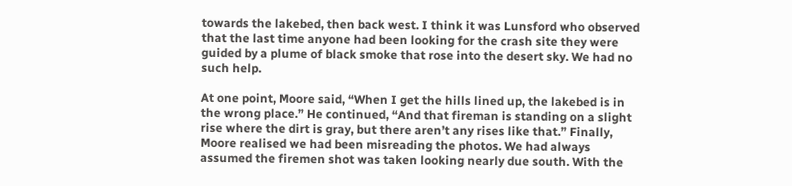towards the lakebed, then back west. I think it was Lunsford who observed that the last time anyone had been looking for the crash site they were guided by a plume of black smoke that rose into the desert sky. We had no such help.

At one point, Moore said, “When I get the hills lined up, the lakebed is in the wrong place.” He continued, “And that fireman is standing on a slight rise where the dirt is gray, but there aren’t any rises like that.” Finally, Moore realised we had been misreading the photos. We had always assumed the firemen shot was taken looking nearly due south. With the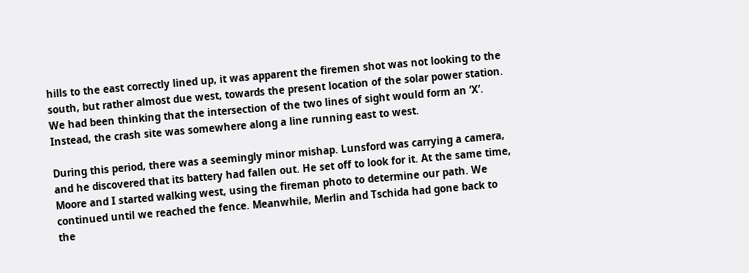hills to the east correctly lined up, it was apparent the firemen shot was not looking to the south, but rather almost due west, towards the present location of the solar power station. We had been thinking that the intersection of the two lines of sight would form an ‘X’. Instead, the crash site was somewhere along a line running east to west.

During this period, there was a seemingly minor mishap. Lunsford was carrying a camera, and he discovered that its battery had fallen out. He set off to look for it. At the same time, Moore and I started walking west, using the fireman photo to determine our path. We continued until we reached the fence. Meanwhile, Merlin and Tschida had gone back to the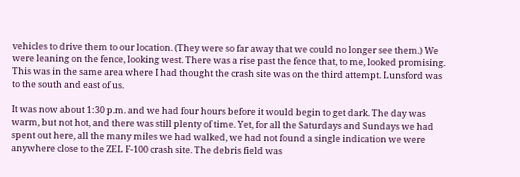vehicles to drive them to our location. (They were so far away that we could no longer see them.) We were leaning on the fence, looking west. There was a rise past the fence that, to me, looked promising. This was in the same area where I had thought the crash site was on the third attempt. Lunsford was to the south and east of us.

It was now about 1:30 p.m. and we had four hours before it would begin to get dark. The day was warm, but not hot, and there was still plenty of time. Yet, for all the Saturdays and Sundays we had spent out here, all the many miles we had walked, we had not found a single indication we were anywhere close to the ZEL F-100 crash site. The debris field was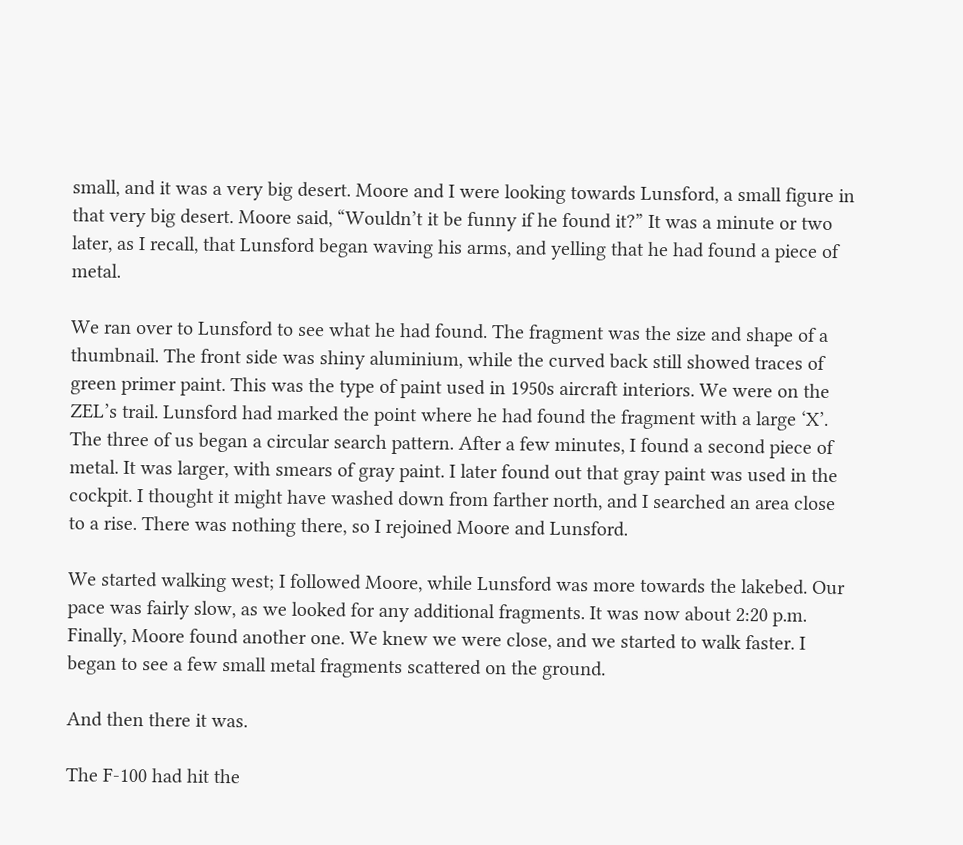small, and it was a very big desert. Moore and I were looking towards Lunsford, a small figure in that very big desert. Moore said, “Wouldn’t it be funny if he found it?” It was a minute or two later, as I recall, that Lunsford began waving his arms, and yelling that he had found a piece of metal.

We ran over to Lunsford to see what he had found. The fragment was the size and shape of a thumbnail. The front side was shiny aluminium, while the curved back still showed traces of green primer paint. This was the type of paint used in 1950s aircraft interiors. We were on the ZEL’s trail. Lunsford had marked the point where he had found the fragment with a large ‘X’. The three of us began a circular search pattern. After a few minutes, I found a second piece of metal. It was larger, with smears of gray paint. I later found out that gray paint was used in the cockpit. I thought it might have washed down from farther north, and I searched an area close to a rise. There was nothing there, so I rejoined Moore and Lunsford.

We started walking west; I followed Moore, while Lunsford was more towards the lakebed. Our pace was fairly slow, as we looked for any additional fragments. It was now about 2:20 p.m. Finally, Moore found another one. We knew we were close, and we started to walk faster. I began to see a few small metal fragments scattered on the ground.

And then there it was.

The F-100 had hit the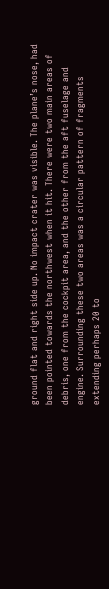ground flat and right side up. No impact crater was visible. The plane’s nose, had been pointed towards the northwest when it hit. There were two main areas of debris, one from the cockpit area, and the other from the aft fuselage and engine. Surrounding these two areas was a circular pattern of fragments extending perhaps 20 to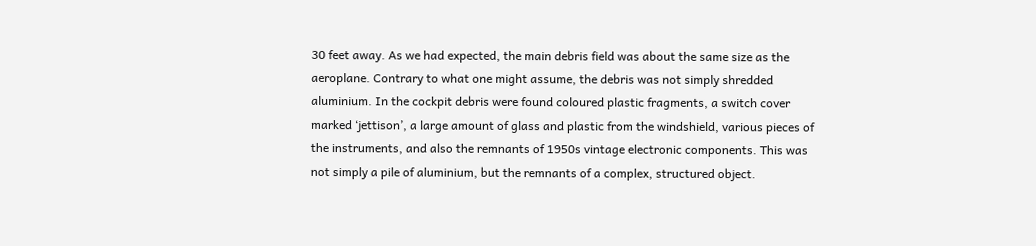30 feet away. As we had expected, the main debris field was about the same size as the aeroplane. Contrary to what one might assume, the debris was not simply shredded aluminium. In the cockpit debris were found coloured plastic fragments, a switch cover marked ‘jettison’, a large amount of glass and plastic from the windshield, various pieces of the instruments, and also the remnants of 1950s vintage electronic components. This was not simply a pile of aluminium, but the remnants of a complex, structured object.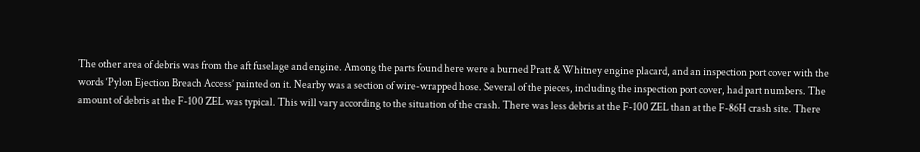The other area of debris was from the aft fuselage and engine. Among the parts found here were a burned Pratt & Whitney engine placard, and an inspection port cover with the words ‘Pylon Ejection Breach Access’ painted on it. Nearby was a section of wire-wrapped hose. Several of the pieces, including the inspection port cover, had part numbers. The amount of debris at the F-100 ZEL was typical. This will vary according to the situation of the crash. There was less debris at the F-100 ZEL than at the F-86H crash site. There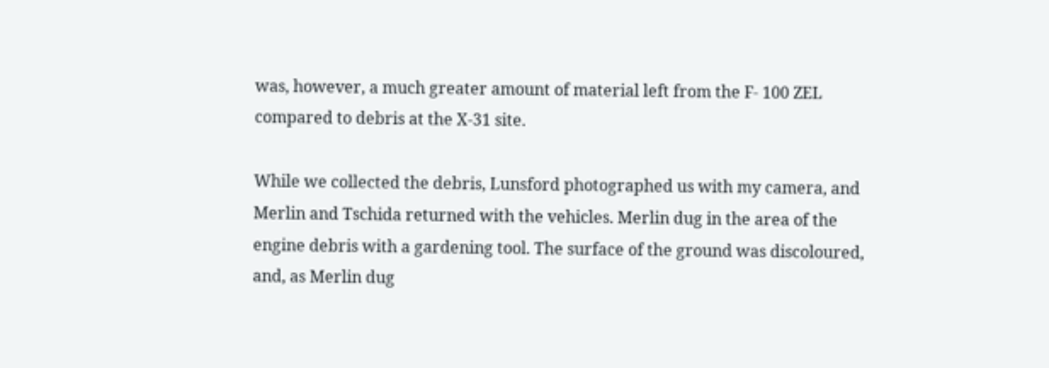was, however, a much greater amount of material left from the F- 100 ZEL compared to debris at the X-31 site.

While we collected the debris, Lunsford photographed us with my camera, and Merlin and Tschida returned with the vehicles. Merlin dug in the area of the engine debris with a gardening tool. The surface of the ground was discoloured, and, as Merlin dug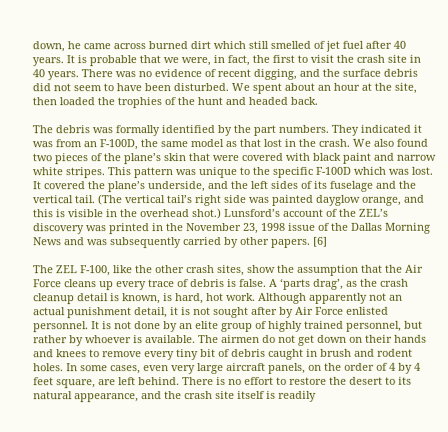down, he came across burned dirt which still smelled of jet fuel after 40 years. It is probable that we were, in fact, the first to visit the crash site in 40 years. There was no evidence of recent digging, and the surface debris did not seem to have been disturbed. We spent about an hour at the site, then loaded the trophies of the hunt and headed back.

The debris was formally identified by the part numbers. They indicated it was from an F-100D, the same model as that lost in the crash. We also found two pieces of the plane’s skin that were covered with black paint and narrow white stripes. This pattern was unique to the specific F-100D which was lost. It covered the plane’s underside, and the left sides of its fuselage and the vertical tail. (The vertical tail’s right side was painted dayglow orange, and this is visible in the overhead shot.) Lunsford’s account of the ZEL’s discovery was printed in the November 23, 1998 issue of the Dallas Morning News and was subsequently carried by other papers. [6]

The ZEL F-100, like the other crash sites, show the assumption that the Air Force cleans up every trace of debris is false. A ‘parts drag’, as the crash cleanup detail is known, is hard, hot work. Although apparently not an actual punishment detail, it is not sought after by Air Force enlisted personnel. It is not done by an elite group of highly trained personnel, but rather by whoever is available. The airmen do not get down on their hands and knees to remove every tiny bit of debris caught in brush and rodent holes. In some cases, even very large aircraft panels, on the order of 4 by 4 feet square, are left behind. There is no effort to restore the desert to its natural appearance, and the crash site itself is readily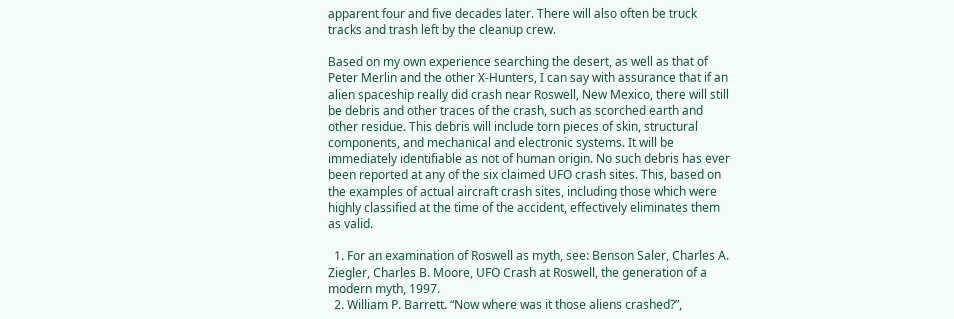apparent four and five decades later. There will also often be truck tracks and trash left by the cleanup crew.

Based on my own experience searching the desert, as well as that of Peter Merlin and the other X-Hunters, I can say with assurance that if an alien spaceship really did crash near Roswell, New Mexico, there will still be debris and other traces of the crash, such as scorched earth and other residue. This debris will include torn pieces of skin, structural components, and mechanical and electronic systems. It will be immediately identifiable as not of human origin. No such debris has ever been reported at any of the six claimed UFO crash sites. This, based on the examples of actual aircraft crash sites, including those which were highly classified at the time of the accident, effectively eliminates them as valid.

  1. For an examination of Roswell as myth, see: Benson Saler, Charles A. Ziegler, Charles B. Moore, UFO Crash at Roswell, the generation of a modern myth, 1997.
  2. William P. Barrett. “Now where was it those aliens crashed?”,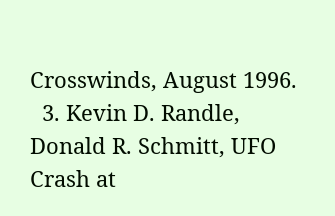Crosswinds, August 1996.
  3. Kevin D. Randle, Donald R. Schmitt, UFO Crash at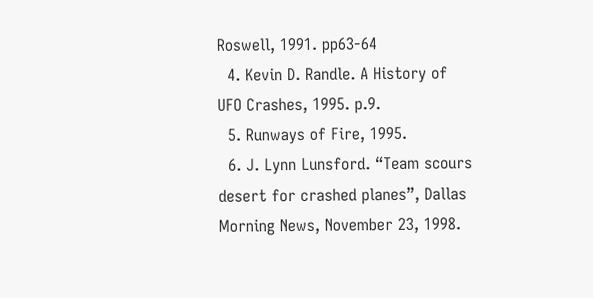Roswell, 1991. pp63-64
  4. Kevin D. Randle. A History of UFO Crashes, 1995. p.9.
  5. Runways of Fire, 1995.
  6. J. Lynn Lunsford. “Team scours desert for crashed planes”, Dallas Morning News, November 23, 1998.